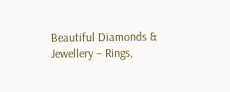Beautiful Diamonds & Jewellery – Rings,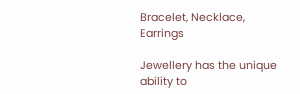Bracelet, Necklace, Earrings

Jewellery has the unique ability to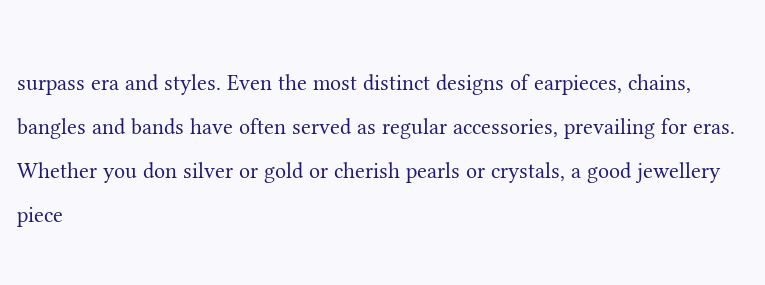surpass era and styles. Even the most distinct designs of earpieces, chains, bangles and bands have often served as regular accessories, prevailing for eras. Whether you don silver or gold or cherish pearls or crystals, a good jewellery piece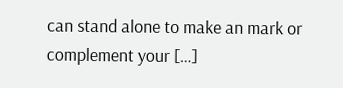can stand alone to make an mark or complement your […]